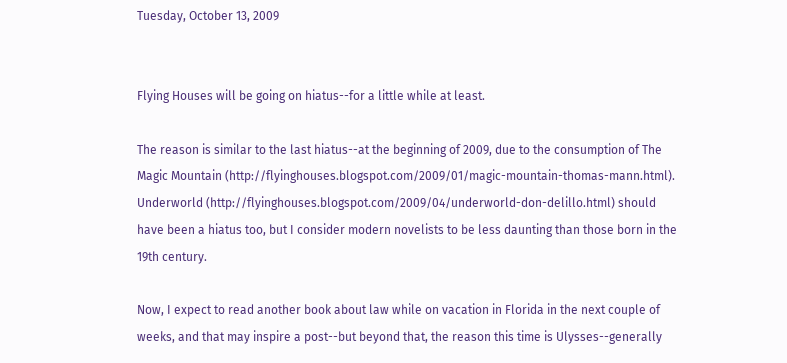Tuesday, October 13, 2009


Flying Houses will be going on hiatus--for a little while at least.

The reason is similar to the last hiatus--at the beginning of 2009, due to the consumption of The Magic Mountain (http://flyinghouses.blogspot.com/2009/01/magic-mountain-thomas-mann.html). Underworld (http://flyinghouses.blogspot.com/2009/04/underworld-don-delillo.html) should have been a hiatus too, but I consider modern novelists to be less daunting than those born in the 19th century.

Now, I expect to read another book about law while on vacation in Florida in the next couple of weeks, and that may inspire a post--but beyond that, the reason this time is Ulysses--generally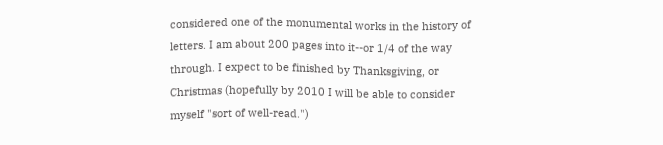considered one of the monumental works in the history of letters. I am about 200 pages into it--or 1/4 of the way through. I expect to be finished by Thanksgiving, or Christmas (hopefully by 2010 I will be able to consider myself "sort of well-read.")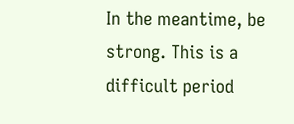In the meantime, be strong. This is a difficult period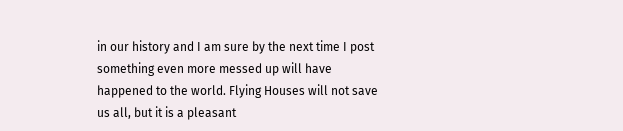in our history and I am sure by the next time I post something even more messed up will have happened to the world. Flying Houses will not save us all, but it is a pleasant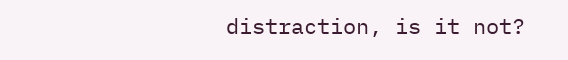distraction, is it not?